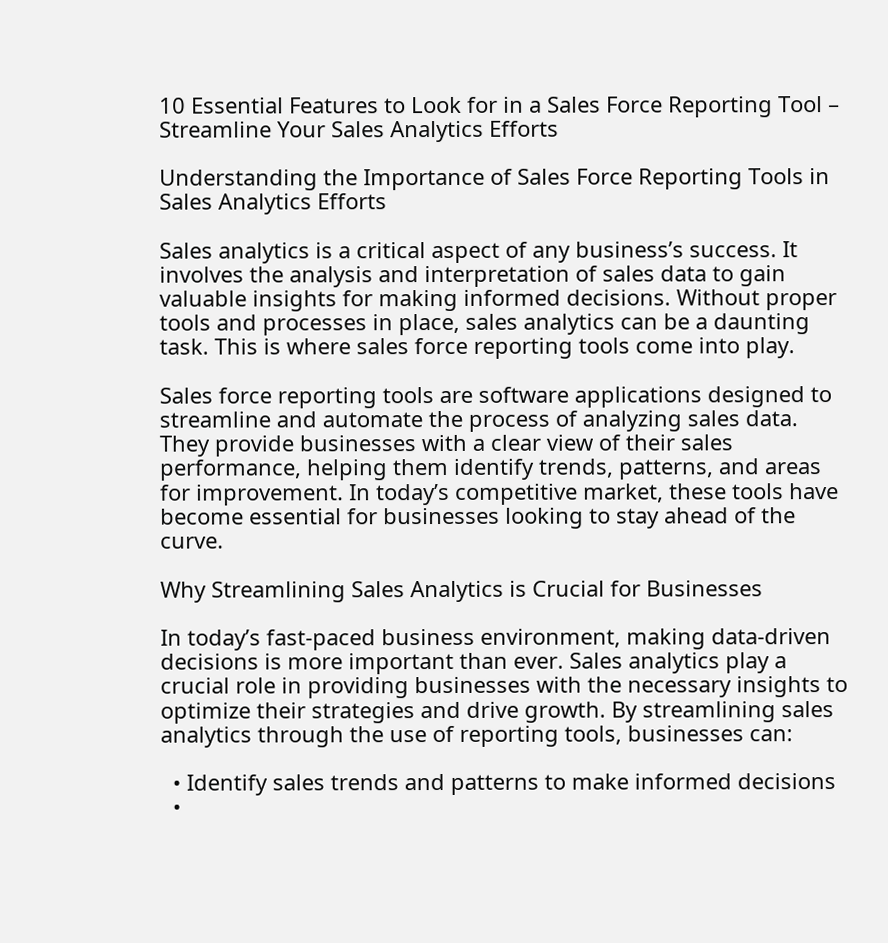10 Essential Features to Look for in a Sales Force Reporting Tool – Streamline Your Sales Analytics Efforts

Understanding the Importance of Sales Force Reporting Tools in Sales Analytics Efforts

Sales analytics is a critical aspect of any business’s success. It involves the analysis and interpretation of sales data to gain valuable insights for making informed decisions. Without proper tools and processes in place, sales analytics can be a daunting task. This is where sales force reporting tools come into play.

Sales force reporting tools are software applications designed to streamline and automate the process of analyzing sales data. They provide businesses with a clear view of their sales performance, helping them identify trends, patterns, and areas for improvement. In today’s competitive market, these tools have become essential for businesses looking to stay ahead of the curve.

Why Streamlining Sales Analytics is Crucial for Businesses

In today’s fast-paced business environment, making data-driven decisions is more important than ever. Sales analytics play a crucial role in providing businesses with the necessary insights to optimize their strategies and drive growth. By streamlining sales analytics through the use of reporting tools, businesses can:

  • Identify sales trends and patterns to make informed decisions
  •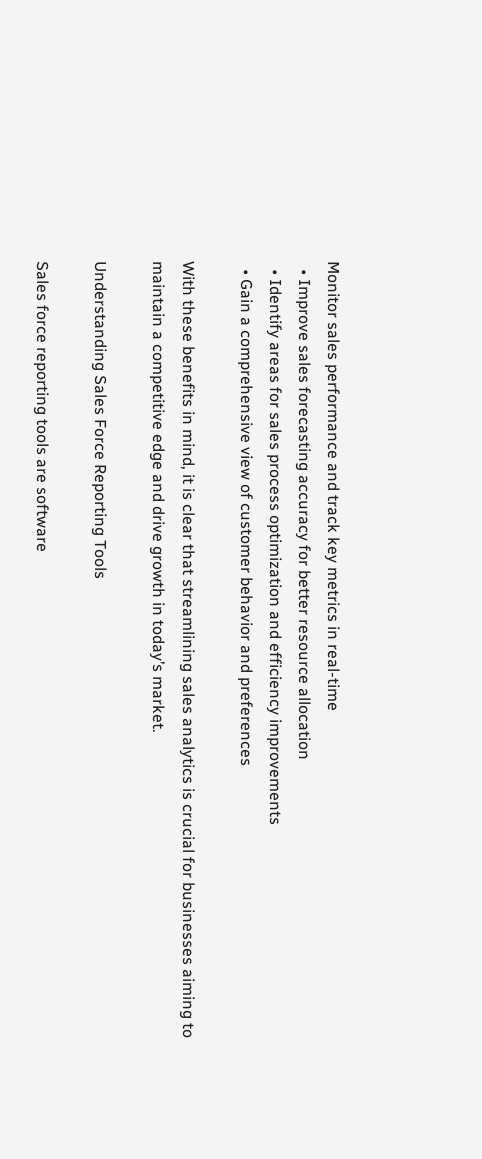Monitor sales performance and track key metrics in real-time
  • Improve sales forecasting accuracy for better resource allocation
  • Identify areas for sales process optimization and efficiency improvements
  • Gain a comprehensive view of customer behavior and preferences

With these benefits in mind, it is clear that streamlining sales analytics is crucial for businesses aiming to maintain a competitive edge and drive growth in today’s market.

Understanding Sales Force Reporting Tools

Sales force reporting tools are software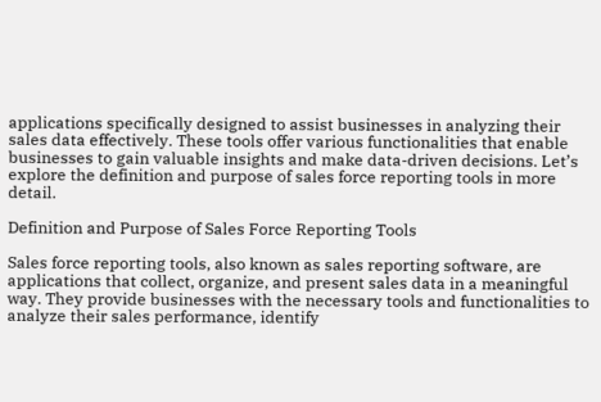applications specifically designed to assist businesses in analyzing their sales data effectively. These tools offer various functionalities that enable businesses to gain valuable insights and make data-driven decisions. Let’s explore the definition and purpose of sales force reporting tools in more detail.

Definition and Purpose of Sales Force Reporting Tools

Sales force reporting tools, also known as sales reporting software, are applications that collect, organize, and present sales data in a meaningful way. They provide businesses with the necessary tools and functionalities to analyze their sales performance, identify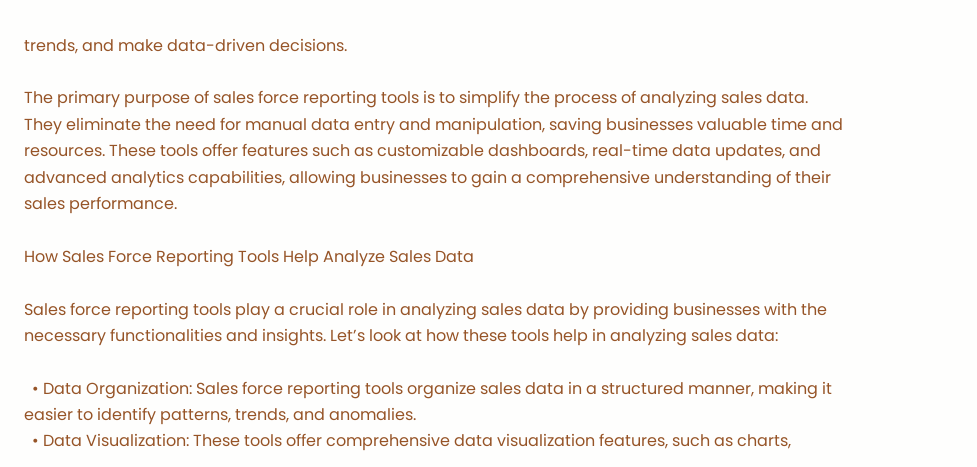trends, and make data-driven decisions.

The primary purpose of sales force reporting tools is to simplify the process of analyzing sales data. They eliminate the need for manual data entry and manipulation, saving businesses valuable time and resources. These tools offer features such as customizable dashboards, real-time data updates, and advanced analytics capabilities, allowing businesses to gain a comprehensive understanding of their sales performance.

How Sales Force Reporting Tools Help Analyze Sales Data

Sales force reporting tools play a crucial role in analyzing sales data by providing businesses with the necessary functionalities and insights. Let’s look at how these tools help in analyzing sales data:

  • Data Organization: Sales force reporting tools organize sales data in a structured manner, making it easier to identify patterns, trends, and anomalies.
  • Data Visualization: These tools offer comprehensive data visualization features, such as charts,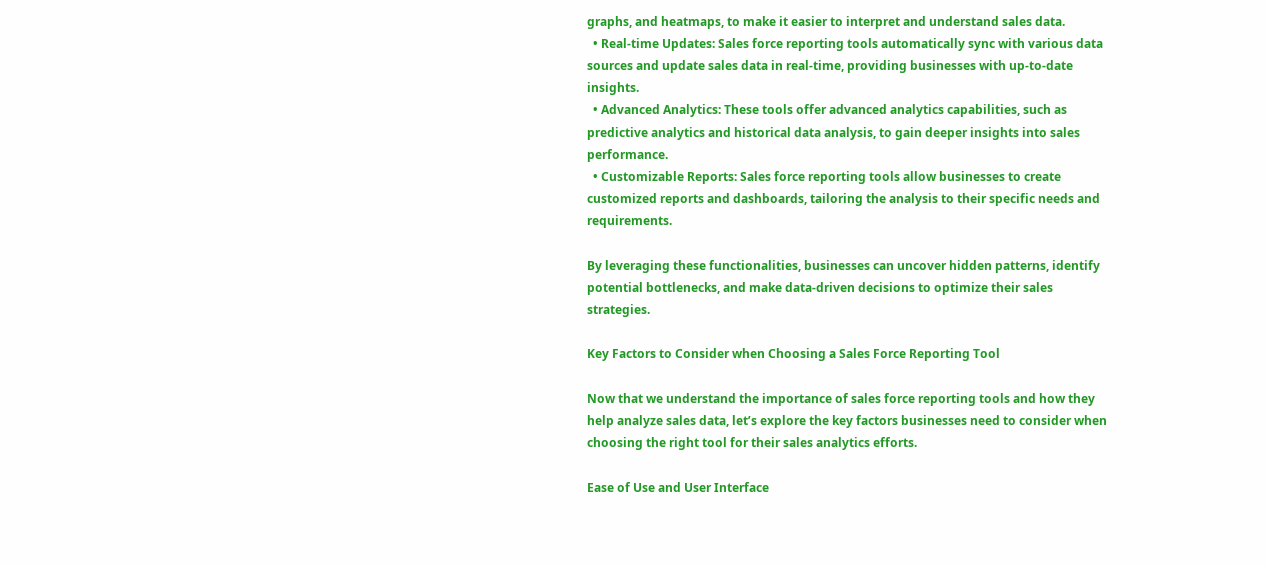graphs, and heatmaps, to make it easier to interpret and understand sales data.
  • Real-time Updates: Sales force reporting tools automatically sync with various data sources and update sales data in real-time, providing businesses with up-to-date insights.
  • Advanced Analytics: These tools offer advanced analytics capabilities, such as predictive analytics and historical data analysis, to gain deeper insights into sales performance.
  • Customizable Reports: Sales force reporting tools allow businesses to create customized reports and dashboards, tailoring the analysis to their specific needs and requirements.

By leveraging these functionalities, businesses can uncover hidden patterns, identify potential bottlenecks, and make data-driven decisions to optimize their sales strategies.

Key Factors to Consider when Choosing a Sales Force Reporting Tool

Now that we understand the importance of sales force reporting tools and how they help analyze sales data, let’s explore the key factors businesses need to consider when choosing the right tool for their sales analytics efforts.

Ease of Use and User Interface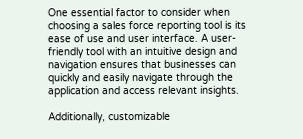One essential factor to consider when choosing a sales force reporting tool is its ease of use and user interface. A user-friendly tool with an intuitive design and navigation ensures that businesses can quickly and easily navigate through the application and access relevant insights.

Additionally, customizable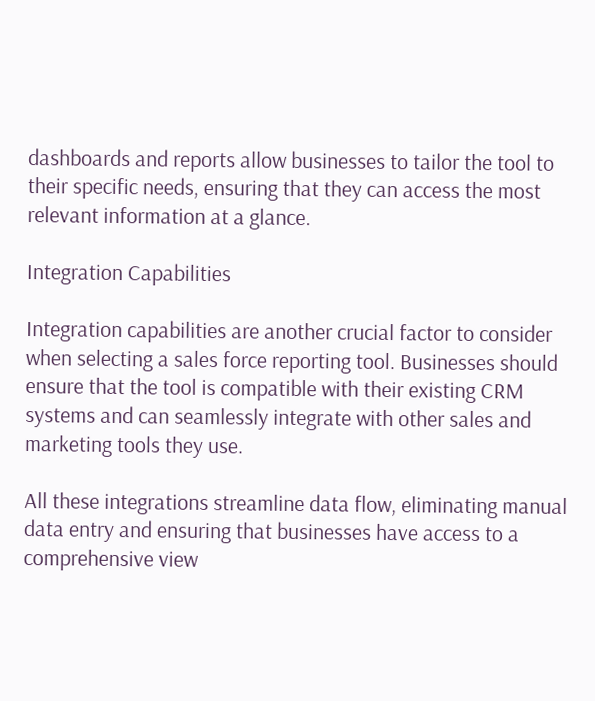dashboards and reports allow businesses to tailor the tool to their specific needs, ensuring that they can access the most relevant information at a glance.

Integration Capabilities

Integration capabilities are another crucial factor to consider when selecting a sales force reporting tool. Businesses should ensure that the tool is compatible with their existing CRM systems and can seamlessly integrate with other sales and marketing tools they use.

All these integrations streamline data flow, eliminating manual data entry and ensuring that businesses have access to a comprehensive view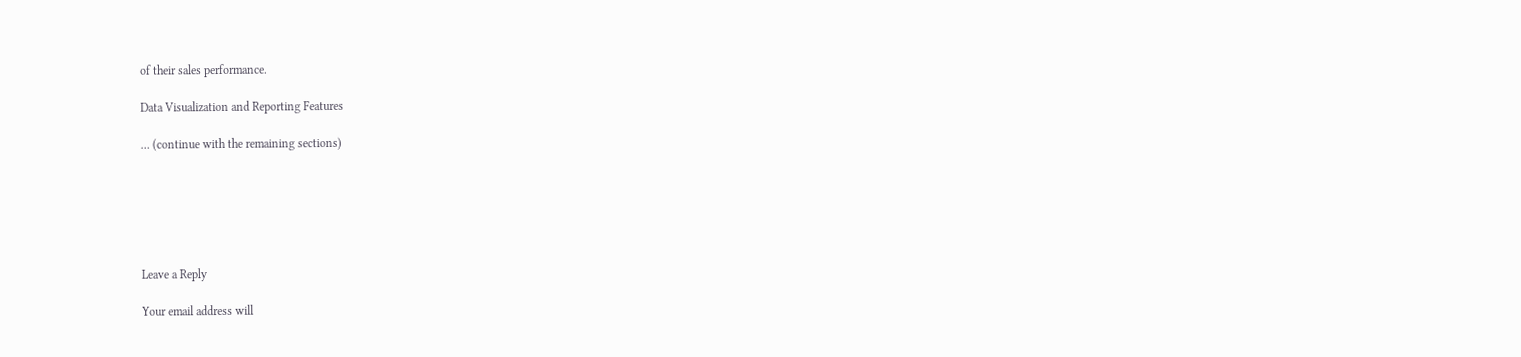of their sales performance.

Data Visualization and Reporting Features

… (continue with the remaining sections)






Leave a Reply

Your email address will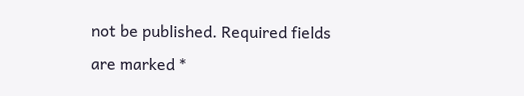not be published. Required fields are marked *